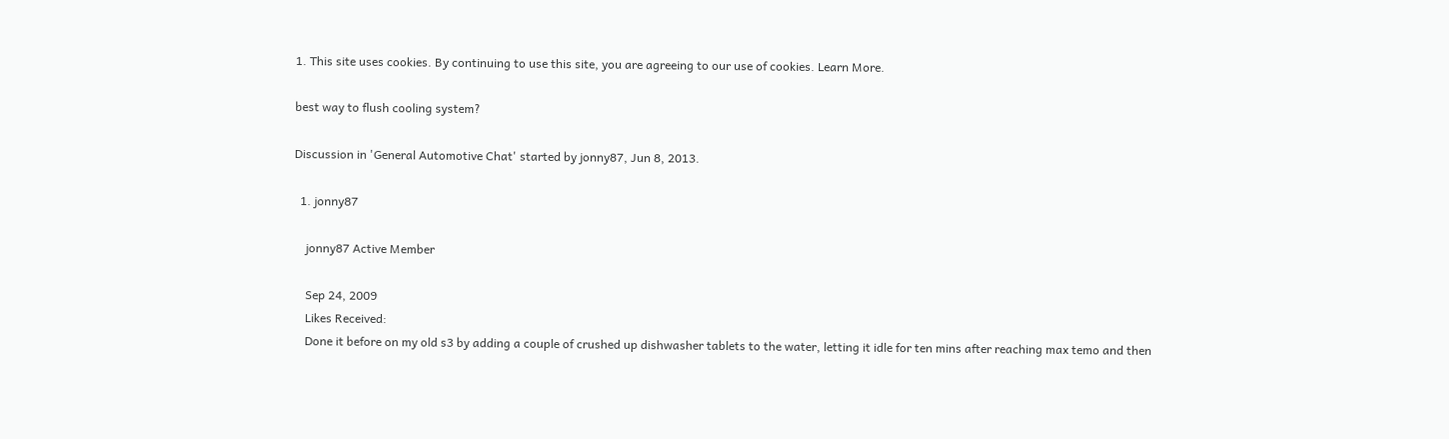1. This site uses cookies. By continuing to use this site, you are agreeing to our use of cookies. Learn More.

best way to flush cooling system?

Discussion in 'General Automotive Chat' started by jonny87, Jun 8, 2013.

  1. jonny87

    jonny87 Active Member

    Sep 24, 2009
    Likes Received:
    Done it before on my old s3 by adding a couple of crushed up dishwasher tablets to the water, letting it idle for ten mins after reaching max temo and then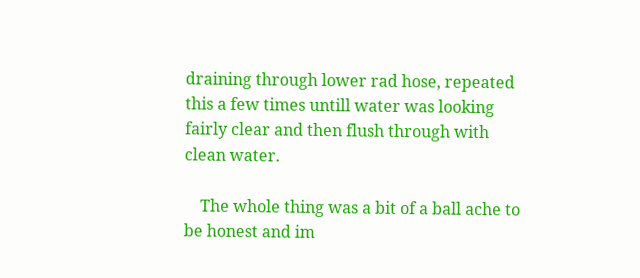draining through lower rad hose, repeated this a few times untill water was looking fairly clear and then flush through with clean water.

    The whole thing was a bit of a ball ache to be honest and im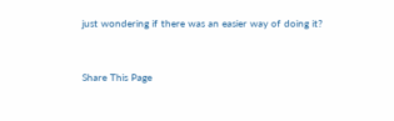just wondering if there was an easier way of doing it?


Share This Page